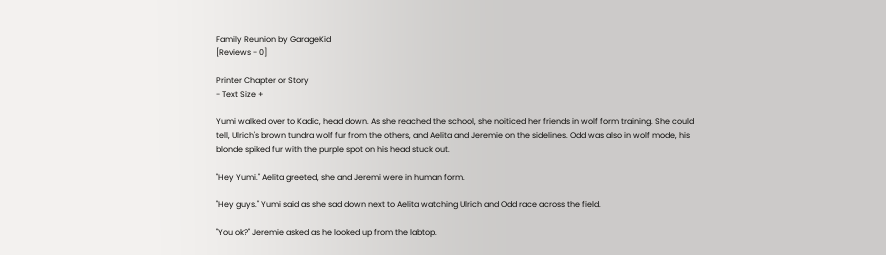Family Reunion by GarageKid
[Reviews - 0]

Printer Chapter or Story
- Text Size +

Yumi walked over to Kadic, head down. As she reached the school, she noiticed her friends in wolf form training. She could tell, Ulrich's brown tundra wolf fur from the others, and Aelita and Jeremie on the sidelines. Odd was also in wolf mode, his blonde spiked fur with the purple spot on his head stuck out.

"Hey Yumi." Aelita greeted, she and Jeremi were in human form.

"Hey guys." Yumi said as she sad down next to Aelita watching Ulrich and Odd race across the field.

"You ok?" Jeremie asked as he looked up from the labtop.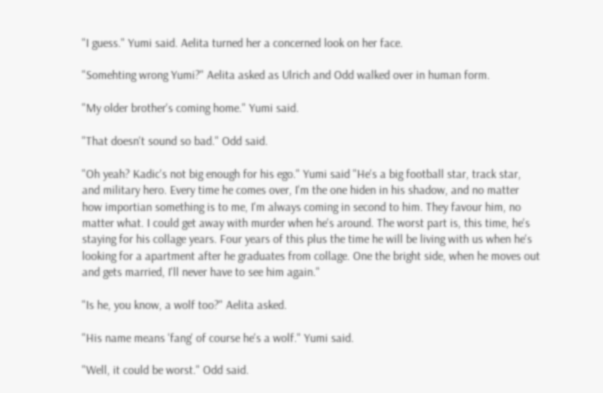"I guess." Yumi said. Aelita turned her a concerned look on her face.

"Somehting wrong Yumi?" Aelita asked as Ulrich and Odd walked over in human form.

"My older brother's coming home." Yumi said.

"That doesn't sound so bad." Odd said.

"Oh yeah? Kadic's not big enough for his ego." Yumi said "He's a big football star, track star, and military hero. Every time he comes over, I'm the one hiden in his shadow, and no matter how importian something is to me, I'm always coming in second to him. They favour him, no matter what. I could get away with murder when he's around. The worst part is, this time, he's staying for his collage years. Four years of this plus the time he will be living with us when he's looking for a apartment after he graduates from collage. One the bright side, when he moves out and gets married, I'll never have to see him again."

"Is he, you know, a wolf too?" Aelita asked.

"His name means 'fang' of course he's a wolf." Yumi said.

"Well, it could be worst." Odd said.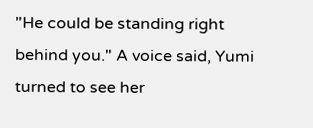"He could be standing right behind you." A voice said, Yumi turned to see her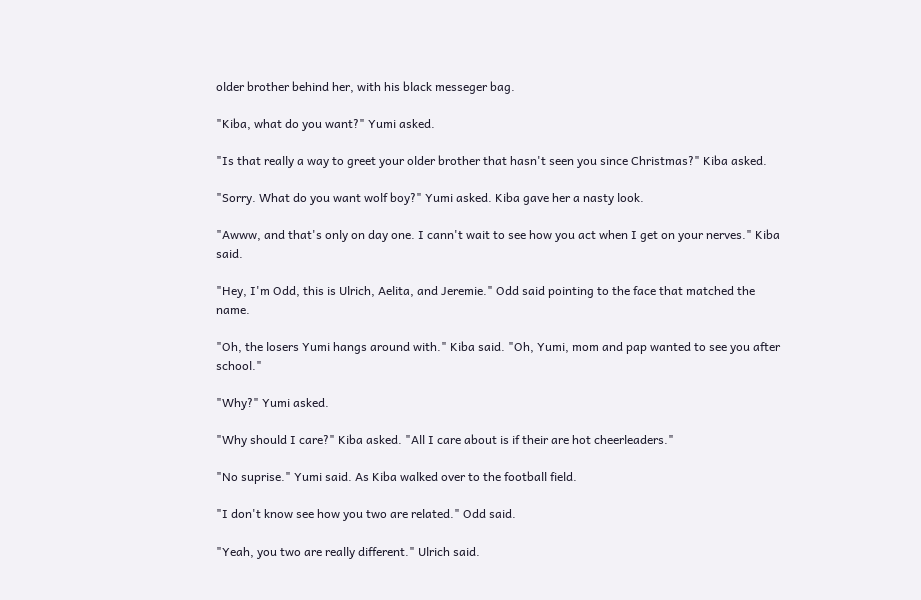older brother behind her, with his black messeger bag.

"Kiba, what do you want?" Yumi asked.

"Is that really a way to greet your older brother that hasn't seen you since Christmas?" Kiba asked.

"Sorry. What do you want wolf boy?" Yumi asked. Kiba gave her a nasty look.

"Awww, and that's only on day one. I cann't wait to see how you act when I get on your nerves." Kiba said.

"Hey, I'm Odd, this is Ulrich, Aelita, and Jeremie." Odd said pointing to the face that matched the name.

"Oh, the losers Yumi hangs around with." Kiba said. "Oh, Yumi, mom and pap wanted to see you after school."

"Why?" Yumi asked.

"Why should I care?" Kiba asked. "All I care about is if their are hot cheerleaders."

"No suprise." Yumi said. As Kiba walked over to the football field.

"I don't know see how you two are related." Odd said.

"Yeah, you two are really different." Ulrich said.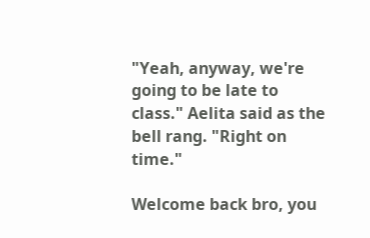"Yeah, anyway, we're going to be late to class." Aelita said as the bell rang. "Right on time."

Welcome back bro, you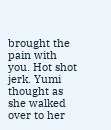brought the pain with you. Hot shot jerk. Yumi thought as she walked over to her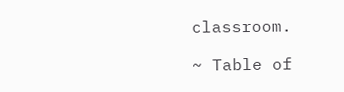classroom.

~ Table of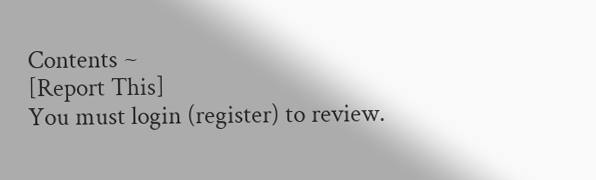Contents ~
[Report This]
You must login (register) to review.